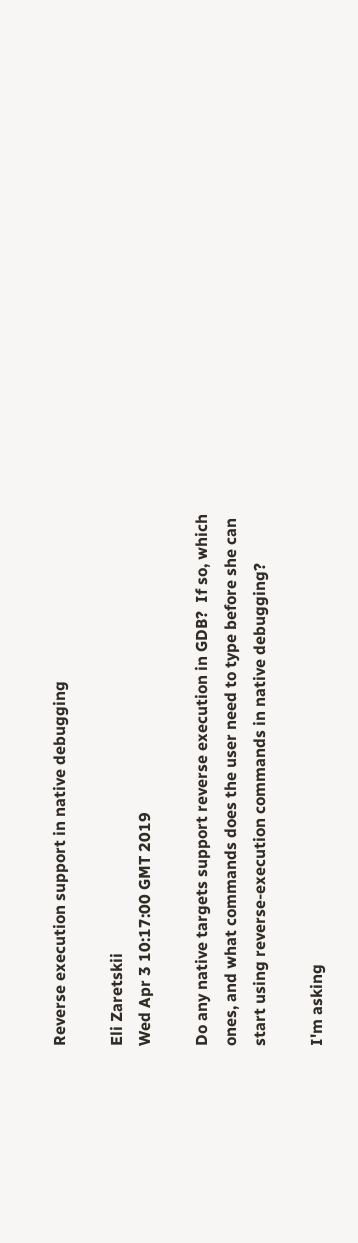Reverse execution support in native debugging

Eli Zaretskii
Wed Apr 3 10:17:00 GMT 2019

Do any native targets support reverse execution in GDB?  If so, which
ones, and what commands does the user need to type before she can
start using reverse-execution commands in native debugging?

I'm asking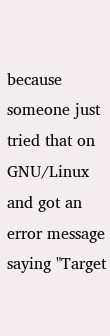because someone just tried that on GNU/Linux and got an
error message saying "Target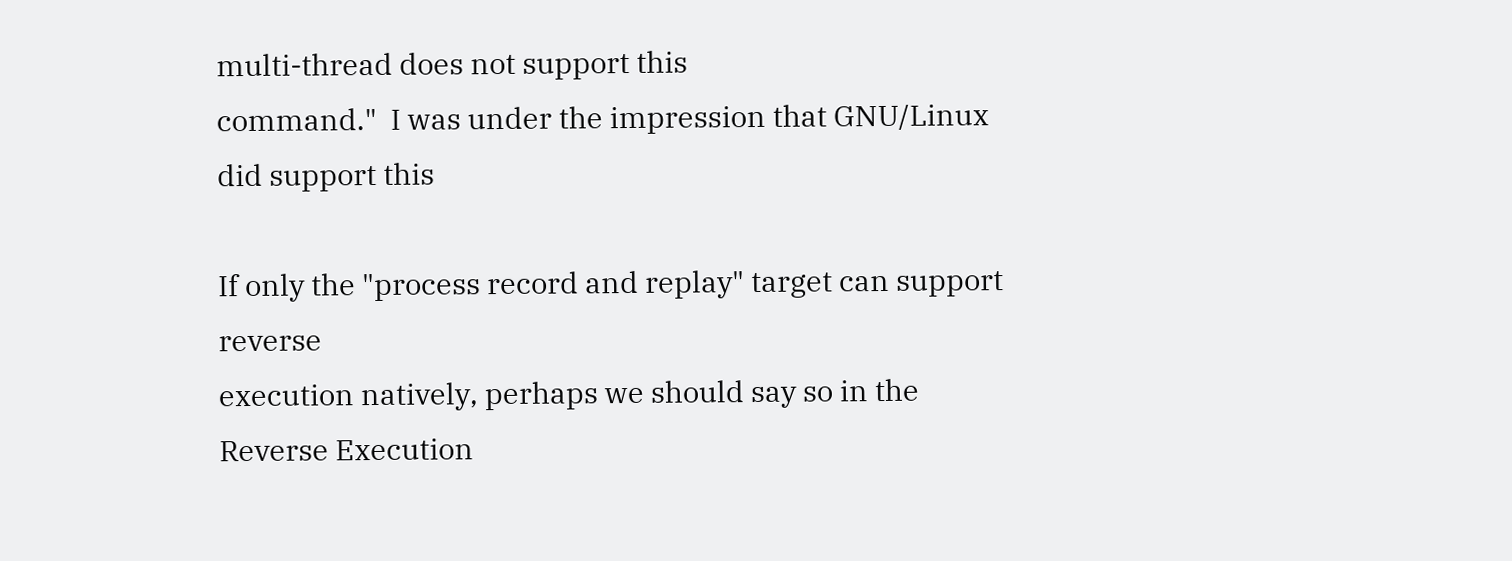multi-thread does not support this
command."  I was under the impression that GNU/Linux did support this

If only the "process record and replay" target can support reverse
execution natively, perhaps we should say so in the Reverse Execution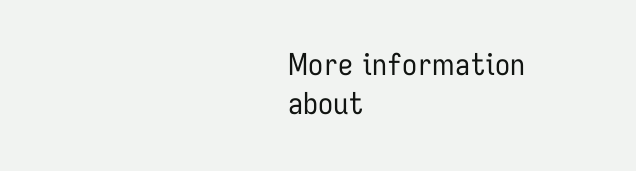More information about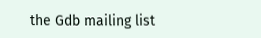the Gdb mailing list